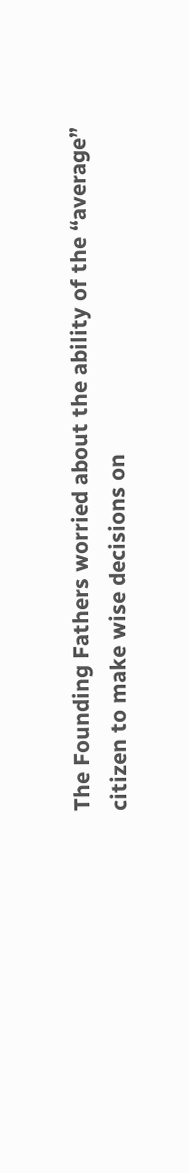The Founding Fathers worried about the ability of the “average” citizen to make wise decisions on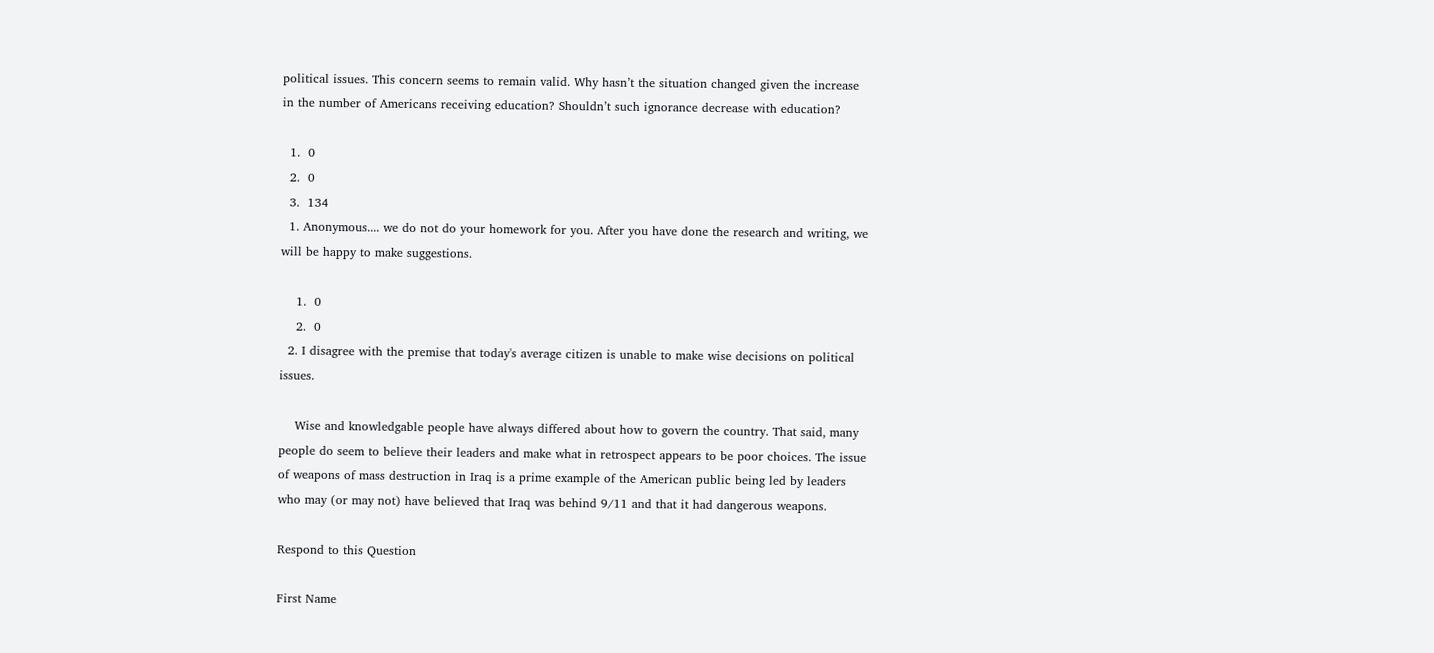political issues. This concern seems to remain valid. Why hasn’t the situation changed given the increase in the number of Americans receiving education? Shouldn’t such ignorance decrease with education?

  1.  0
  2.  0
  3.  134
  1. Anonymous.... we do not do your homework for you. After you have done the research and writing, we will be happy to make suggestions.

    1.  0
    2.  0
  2. I disagree with the premise that today's average citizen is unable to make wise decisions on political issues.

    Wise and knowledgable people have always differed about how to govern the country. That said, many people do seem to believe their leaders and make what in retrospect appears to be poor choices. The issue of weapons of mass destruction in Iraq is a prime example of the American public being led by leaders who may (or may not) have believed that Iraq was behind 9/11 and that it had dangerous weapons.

Respond to this Question

First Name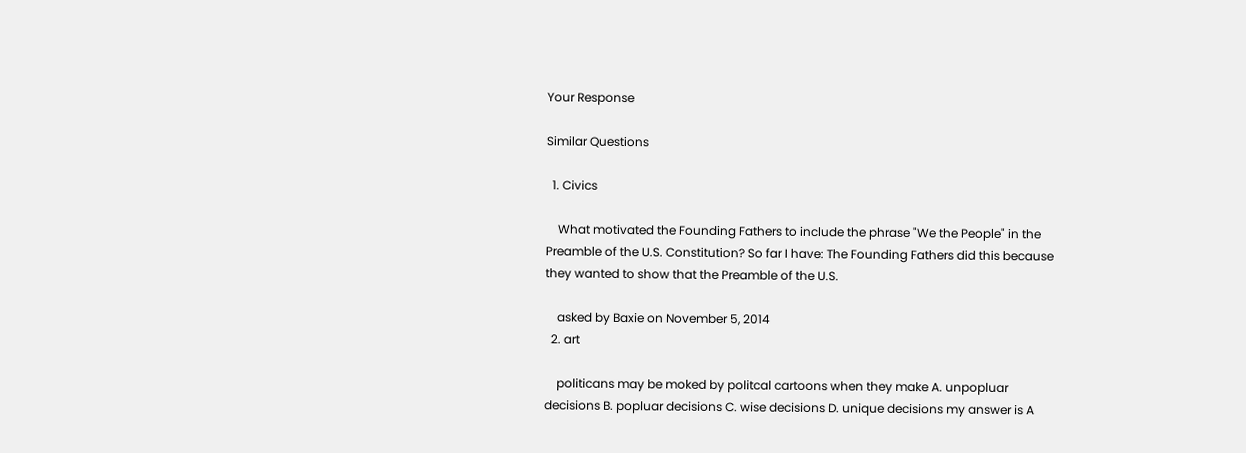Your Response

Similar Questions

  1. Civics

    What motivated the Founding Fathers to include the phrase "We the People" in the Preamble of the U.S. Constitution? So far I have: The Founding Fathers did this because they wanted to show that the Preamble of the U.S.

    asked by Baxie on November 5, 2014
  2. art

    politicans may be moked by politcal cartoons when they make A. unpopluar decisions B. popluar decisions C. wise decisions D. unique decisions my answer is A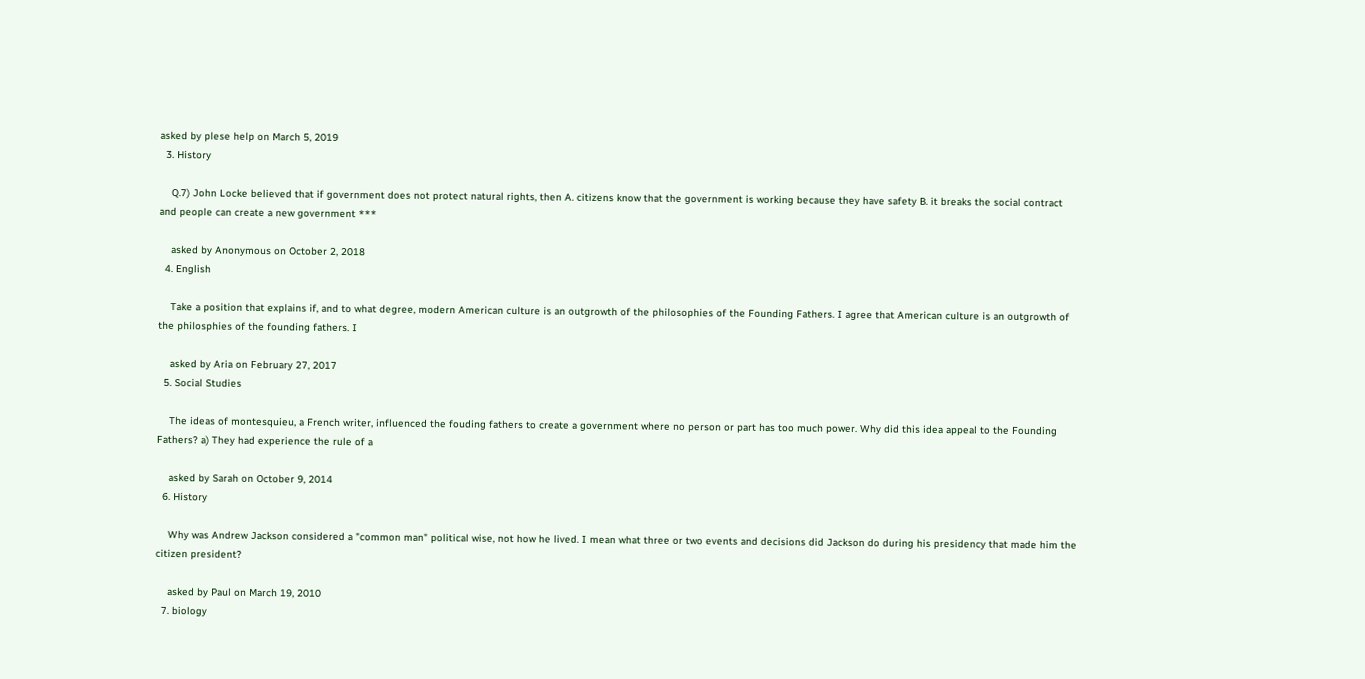asked by plese help on March 5, 2019
  3. History

    Q.7) John Locke believed that if government does not protect natural rights, then A. citizens know that the government is working because they have safety B. it breaks the social contract and people can create a new government ***

    asked by Anonymous on October 2, 2018
  4. English

    Take a position that explains if, and to what degree, modern American culture is an outgrowth of the philosophies of the Founding Fathers. I agree that American culture is an outgrowth of the philosphies of the founding fathers. I

    asked by Aria on February 27, 2017
  5. Social Studies

    The ideas of montesquieu, a French writer, influenced the fouding fathers to create a government where no person or part has too much power. Why did this idea appeal to the Founding Fathers? a) They had experience the rule of a

    asked by Sarah on October 9, 2014
  6. History

    Why was Andrew Jackson considered a "common man" political wise, not how he lived. I mean what three or two events and decisions did Jackson do during his presidency that made him the citizen president?

    asked by Paul on March 19, 2010
  7. biology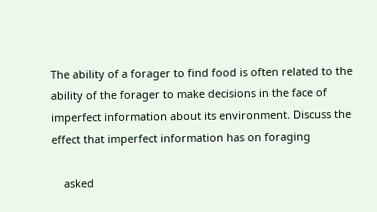The ability of a forager to find food is often related to the ability of the forager to make decisions in the face of imperfect information about its environment. Discuss the effect that imperfect information has on foraging

    asked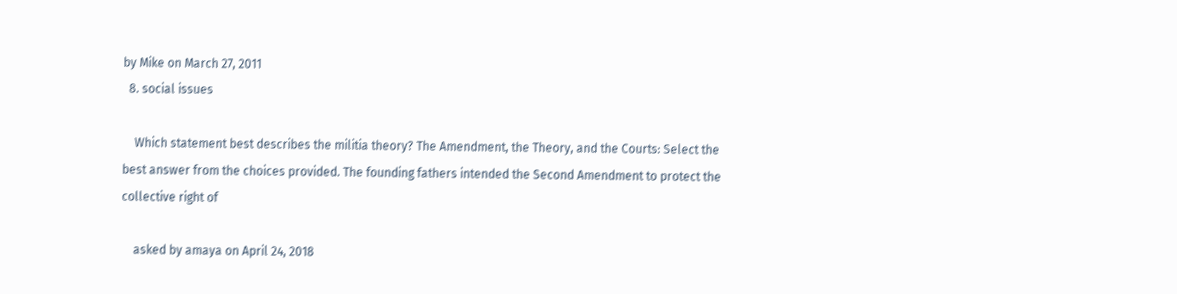by Mike on March 27, 2011
  8. social issues

    Which statement best describes the militia theory? The Amendment, the Theory, and the Courts: Select the best answer from the choices provided. The founding fathers intended the Second Amendment to protect the collective right of

    asked by amaya on April 24, 2018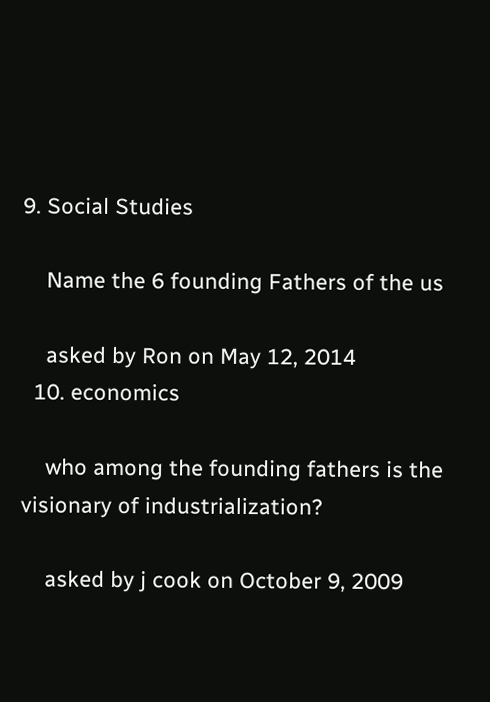9. Social Studies

    Name the 6 founding Fathers of the us

    asked by Ron on May 12, 2014
  10. economics

    who among the founding fathers is the visionary of industrialization?

    asked by j cook on October 9, 2009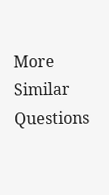More Similar Questions